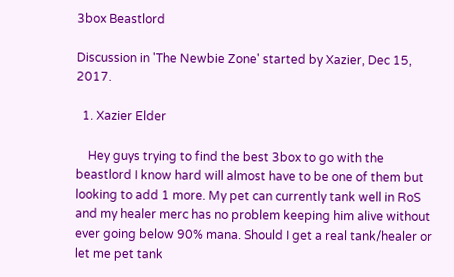3box Beastlord

Discussion in 'The Newbie Zone' started by Xazier, Dec 15, 2017.

  1. Xazier Elder

    Hey guys trying to find the best 3box to go with the beastlord I know hard will almost have to be one of them but looking to add 1 more. My pet can currently tank well in RoS and my healer merc has no problem keeping him alive without ever going below 90% mana. Should I get a real tank/healer or let me pet tank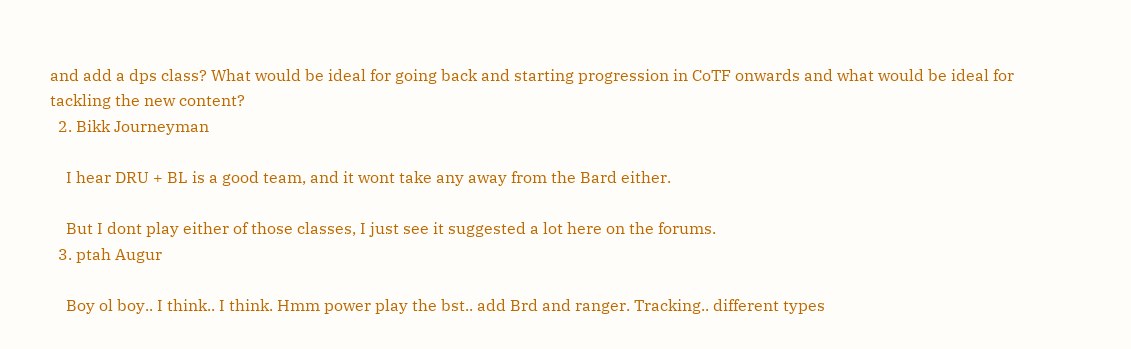and add a dps class? What would be ideal for going back and starting progression in CoTF onwards and what would be ideal for tackling the new content?
  2. Bikk Journeyman

    I hear DRU + BL is a good team, and it wont take any away from the Bard either.

    But I dont play either of those classes, I just see it suggested a lot here on the forums.
  3. ptah Augur

    Boy ol boy.. I think.. I think. Hmm power play the bst.. add Brd and ranger. Tracking.. different types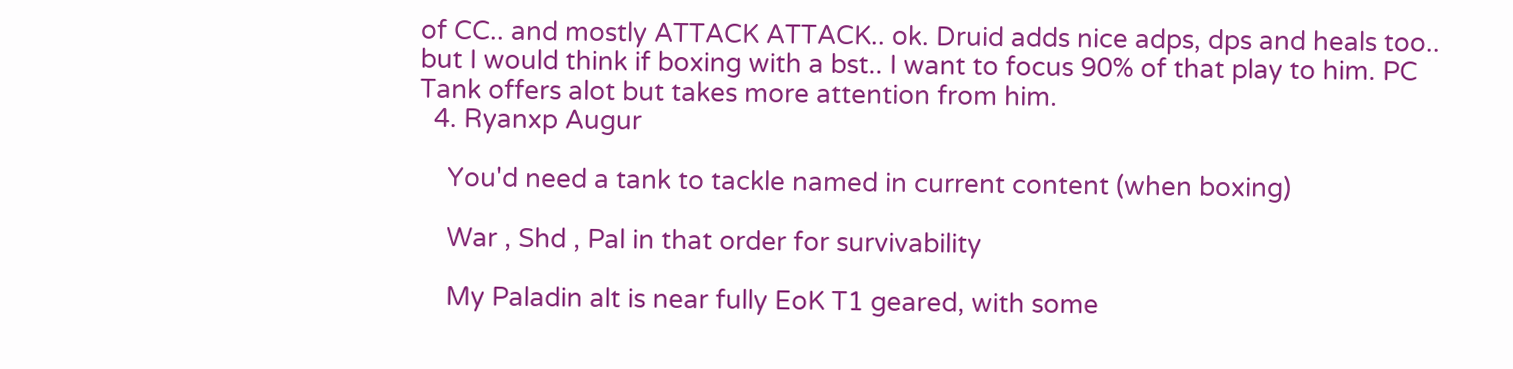of CC.. and mostly ATTACK ATTACK.. ok. Druid adds nice adps, dps and heals too.. but I would think if boxing with a bst.. I want to focus 90% of that play to him. PC Tank offers alot but takes more attention from him.
  4. Ryanxp Augur

    You'd need a tank to tackle named in current content (when boxing)

    War , Shd , Pal in that order for survivability

    My Paladin alt is near fully EoK T1 geared, with some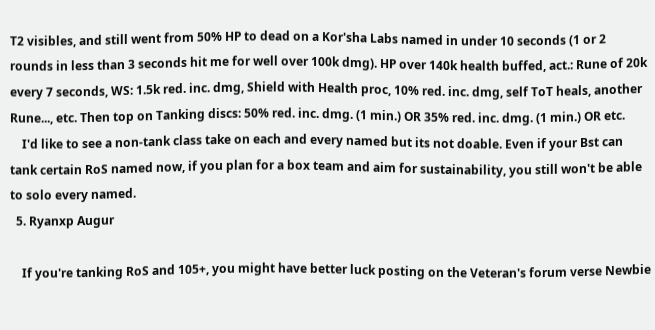T2 visibles, and still went from 50% HP to dead on a Kor'sha Labs named in under 10 seconds (1 or 2 rounds in less than 3 seconds hit me for well over 100k dmg). HP over 140k health buffed, act.: Rune of 20k every 7 seconds, WS: 1.5k red. inc. dmg, Shield with Health proc, 10% red. inc. dmg, self ToT heals, another Rune..., etc. Then top on Tanking discs: 50% red. inc. dmg. (1 min.) OR 35% red. inc. dmg. (1 min.) OR etc.
    I'd like to see a non-tank class take on each and every named but its not doable. Even if your Bst can tank certain RoS named now, if you plan for a box team and aim for sustainability, you still won't be able to solo every named.
  5. Ryanxp Augur

    If you're tanking RoS and 105+, you might have better luck posting on the Veteran's forum verse Newbie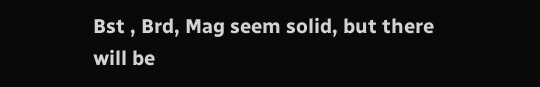Bst , Brd, Mag seem solid, but there will be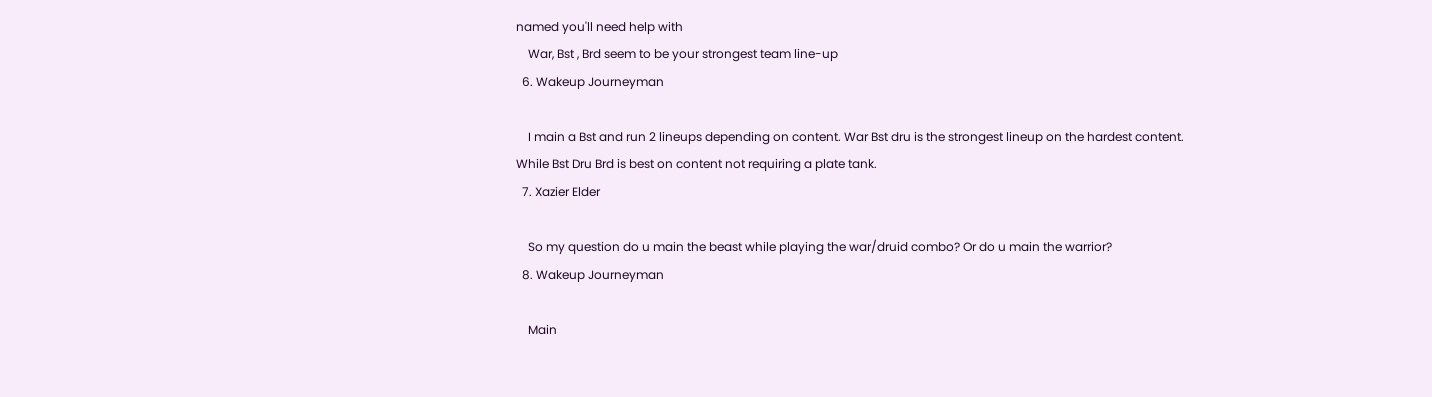named you'll need help with
    War, Bst , Brd seem to be your strongest team line-up
  6. Wakeup Journeyman

    I main a Bst and run 2 lineups depending on content. War Bst dru is the strongest lineup on the hardest content. While Bst Dru Brd is best on content not requiring a plate tank.
  7. Xazier Elder

    So my question do u main the beast while playing the war/druid combo? Or do u main the warrior?
  8. Wakeup Journeyman

    Main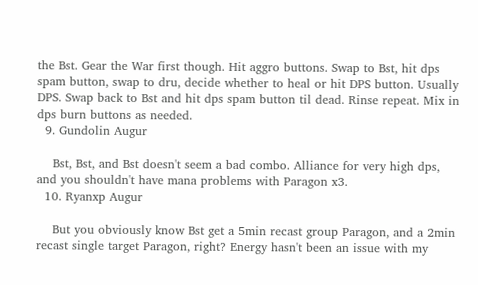the Bst. Gear the War first though. Hit aggro buttons. Swap to Bst, hit dps spam button, swap to dru, decide whether to heal or hit DPS button. Usually DPS. Swap back to Bst and hit dps spam button til dead. Rinse repeat. Mix in dps burn buttons as needed.
  9. Gundolin Augur

    Bst, Bst, and Bst doesn't seem a bad combo. Alliance for very high dps, and you shouldn't have mana problems with Paragon x3.
  10. Ryanxp Augur

    But you obviously know Bst get a 5min recast group Paragon, and a 2min recast single target Paragon, right? Energy hasn't been an issue with my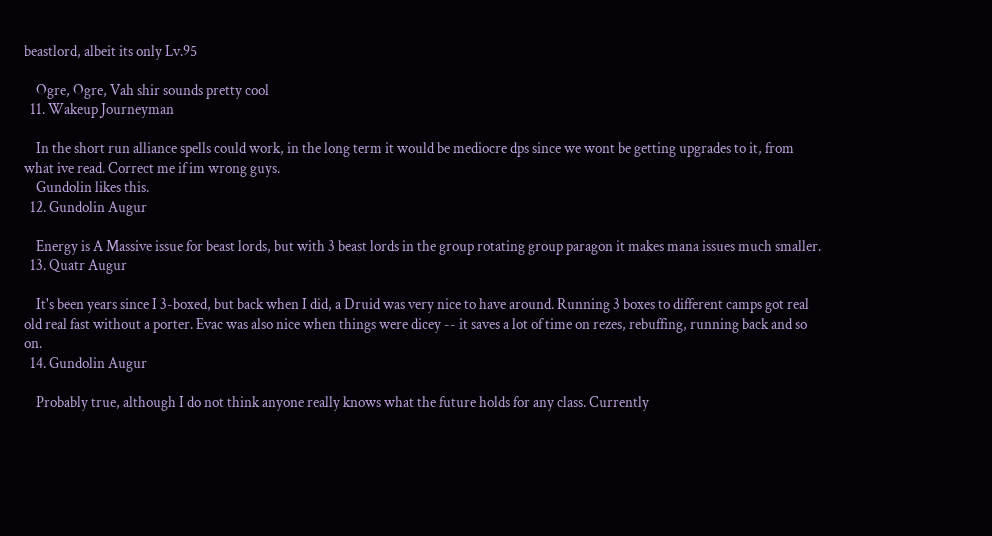beastlord, albeit its only Lv.95

    Ogre, Ogre, Vah shir sounds pretty cool
  11. Wakeup Journeyman

    In the short run alliance spells could work, in the long term it would be mediocre dps since we wont be getting upgrades to it, from what ive read. Correct me if im wrong guys.
    Gundolin likes this.
  12. Gundolin Augur

    Energy is A Massive issue for beast lords, but with 3 beast lords in the group rotating group paragon it makes mana issues much smaller.
  13. Quatr Augur

    It's been years since I 3-boxed, but back when I did, a Druid was very nice to have around. Running 3 boxes to different camps got real old real fast without a porter. Evac was also nice when things were dicey -- it saves a lot of time on rezes, rebuffing, running back and so on.
  14. Gundolin Augur

    Probably true, although I do not think anyone really knows what the future holds for any class. Currently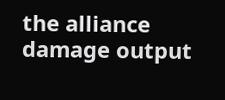the alliance damage output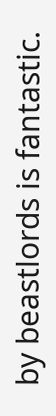by beastlords is fantastic.